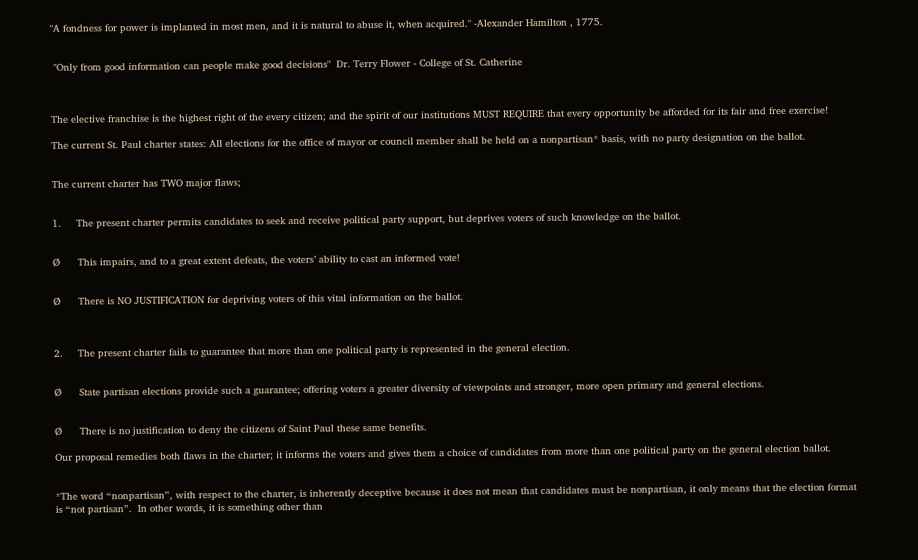"A fondness for power is implanted in most men, and it is natural to abuse it, when acquired." -Alexander Hamilton , 1775.


 "Only from good information can people make good decisions"  Dr. Terry Flower - College of St. Catherine



The elective franchise is the highest right of the every citizen; and the spirit of our institutions MUST REQUIRE that every opportunity be afforded for its fair and free exercise!

The current St. Paul charter states: All elections for the office of mayor or council member shall be held on a nonpartisan* basis, with no party designation on the ballot.


The current charter has TWO major flaws;


1.     The present charter permits candidates to seek and receive political party support, but deprives voters of such knowledge on the ballot.


Ø      This impairs, and to a great extent defeats, the voters’ ability to cast an informed vote!


Ø      There is NO JUSTIFICATION for depriving voters of this vital information on the ballot.



2.     The present charter fails to guarantee that more than one political party is represented in the general election.


Ø      State partisan elections provide such a guarantee; offering voters a greater diversity of viewpoints and stronger, more open primary and general elections.


Ø      There is no justification to deny the citizens of Saint Paul these same benefits.

Our proposal remedies both flaws in the charter; it informs the voters and gives them a choice of candidates from more than one political party on the general election ballot.


*The word “nonpartisan”, with respect to the charter, is inherently deceptive because it does not mean that candidates must be nonpartisan, it only means that the election format is “not partisan”.  In other words, it is something other than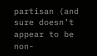partisan (and sure doesn’t appear to be non-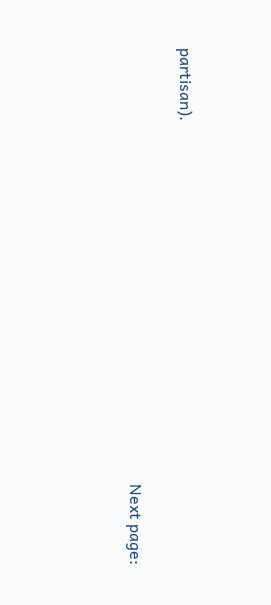partisan).

                                                                                                             Next page: